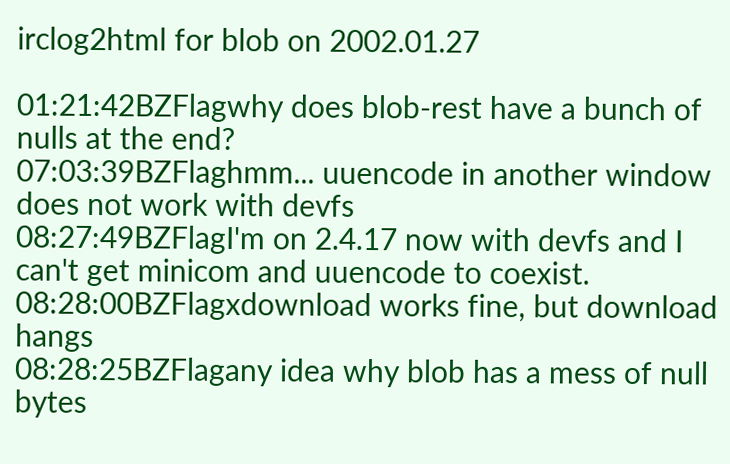irclog2html for blob on 2002.01.27

01:21:42BZFlagwhy does blob-rest have a bunch of nulls at the end?
07:03:39BZFlaghmm... uuencode in another window does not work with devfs
08:27:49BZFlagI'm on 2.4.17 now with devfs and I can't get minicom and uuencode to coexist.
08:28:00BZFlagxdownload works fine, but download hangs
08:28:25BZFlagany idea why blob has a mess of null bytes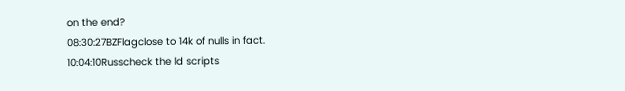on the end?
08:30:27BZFlagclose to 14k of nulls in fact.
10:04:10Russcheck the ld scripts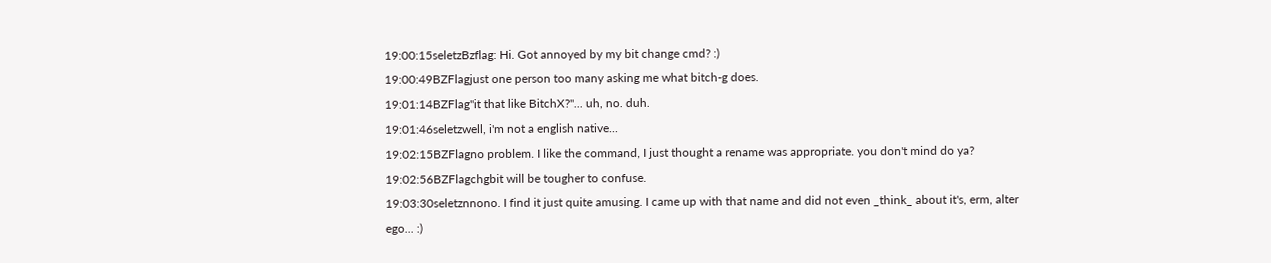19:00:15seletzBzflag: Hi. Got annoyed by my bit change cmd? :)
19:00:49BZFlagjust one person too many asking me what bitch-g does.
19:01:14BZFlag"it that like BitchX?"... uh, no. duh.
19:01:46seletzwell, i'm not a english native...
19:02:15BZFlagno problem. I like the command, I just thought a rename was appropriate. you don't mind do ya?
19:02:56BZFlagchgbit will be tougher to confuse.
19:03:30seletznnono. I find it just quite amusing. I came up with that name and did not even _think_ about it's, erm, alter ego... :)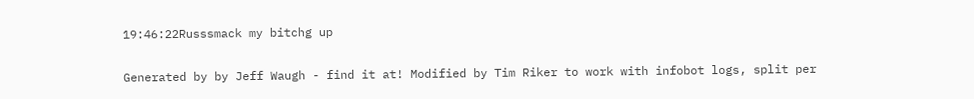19:46:22Russsmack my bitchg up

Generated by by Jeff Waugh - find it at! Modified by Tim Riker to work with infobot logs, split per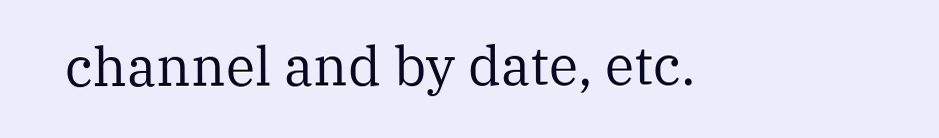channel and by date, etc.